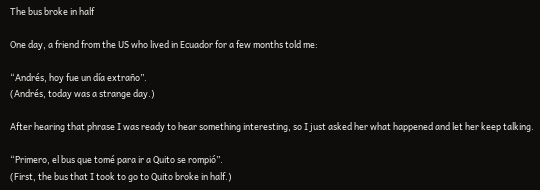The bus broke in half

One day, a friend from the US who lived in Ecuador for a few months told me:

“Andrés, hoy fue un día extraño”.
(Andrés, today was a strange day.)

After hearing that phrase I was ready to hear something interesting, so I just asked her what happened and let her keep talking.

“Primero, el bus que tomé para ir a Quito se rompió”.
(First, the bus that I took to go to Quito broke in half.)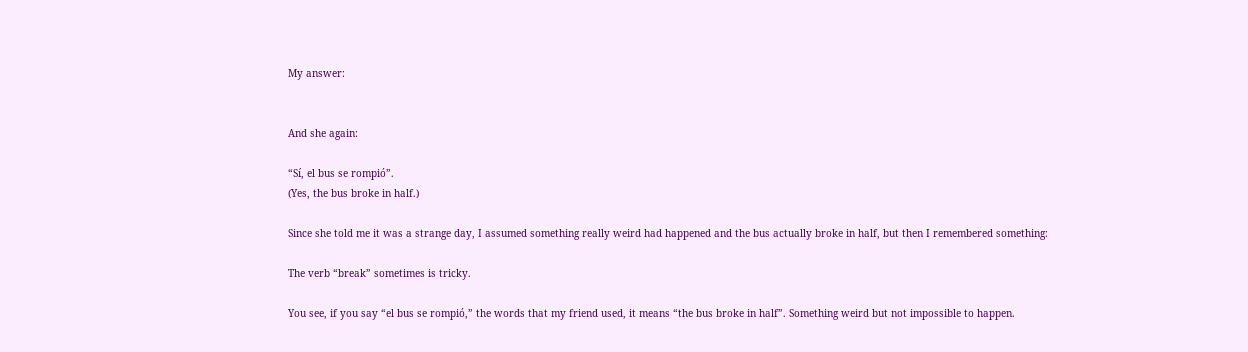My answer:


And she again:

“Sí, el bus se rompió”.
(Yes, the bus broke in half.)

Since she told me it was a strange day, I assumed something really weird had happened and the bus actually broke in half, but then I remembered something:

The verb “break” sometimes is tricky.

You see, if you say “el bus se rompió,” the words that my friend used, it means “the bus broke in half”. Something weird but not impossible to happen.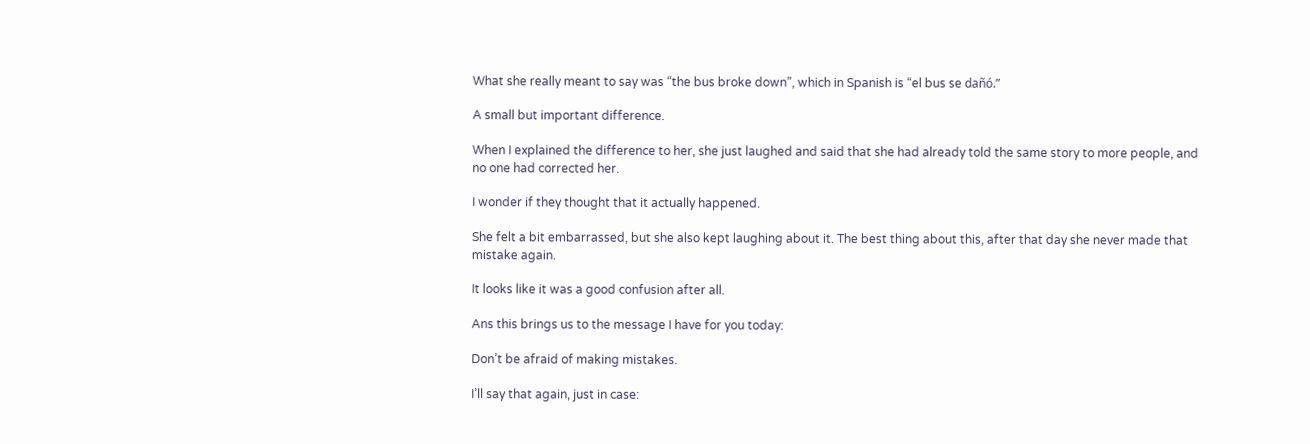What she really meant to say was “the bus broke down”, which in Spanish is “el bus se dañó.”

A small but important difference.

When I explained the difference to her, she just laughed and said that she had already told the same story to more people, and no one had corrected her.

I wonder if they thought that it actually happened.

She felt a bit embarrassed, but she also kept laughing about it. The best thing about this, after that day she never made that mistake again.

It looks like it was a good confusion after all.

Ans this brings us to the message I have for you today:

Don’t be afraid of making mistakes.

I’ll say that again, just in case: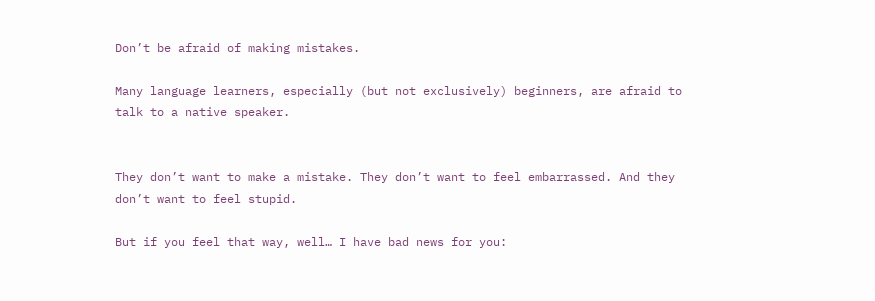Don’t be afraid of making mistakes.

Many language learners, especially (but not exclusively) beginners, are afraid to talk to a native speaker.


They don’t want to make a mistake. They don’t want to feel embarrassed. And they don’t want to feel stupid.

But if you feel that way, well… I have bad news for you: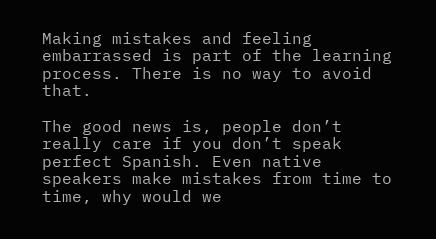Making mistakes and feeling embarrassed is part of the learning process. There is no way to avoid that.

The good news is, people don’t really care if you don’t speak perfect Spanish. Even native speakers make mistakes from time to time, why would we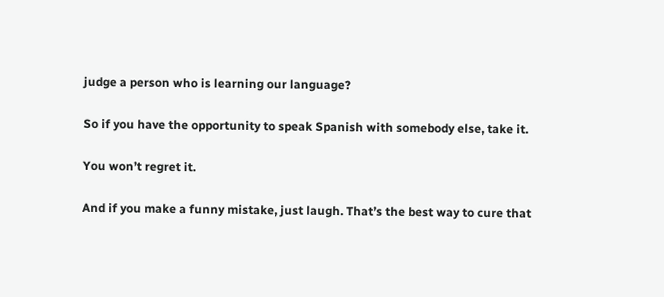judge a person who is learning our language?

So if you have the opportunity to speak Spanish with somebody else, take it.

You won’t regret it.

And if you make a funny mistake, just laugh. That’s the best way to cure that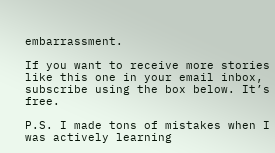embarrassment.

If you want to receive more stories like this one in your email inbox, subscribe using the box below. It’s free.

P.S. I made tons of mistakes when I was actively learning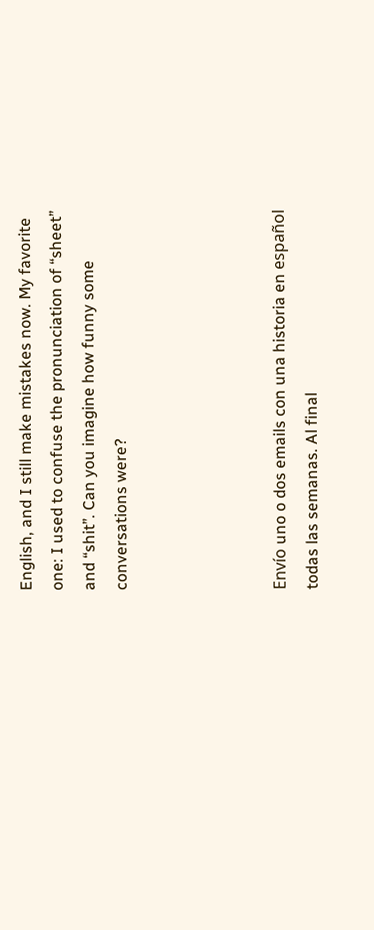English, and I still make mistakes now. My favorite one: I used to confuse the pronunciation of “sheet” and “shit”. Can you imagine how funny some conversations were?




Envío uno o dos emails con una historia en español todas las semanas. Al final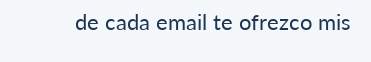de cada email te ofrezco mis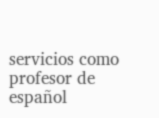servicios como profesor de español